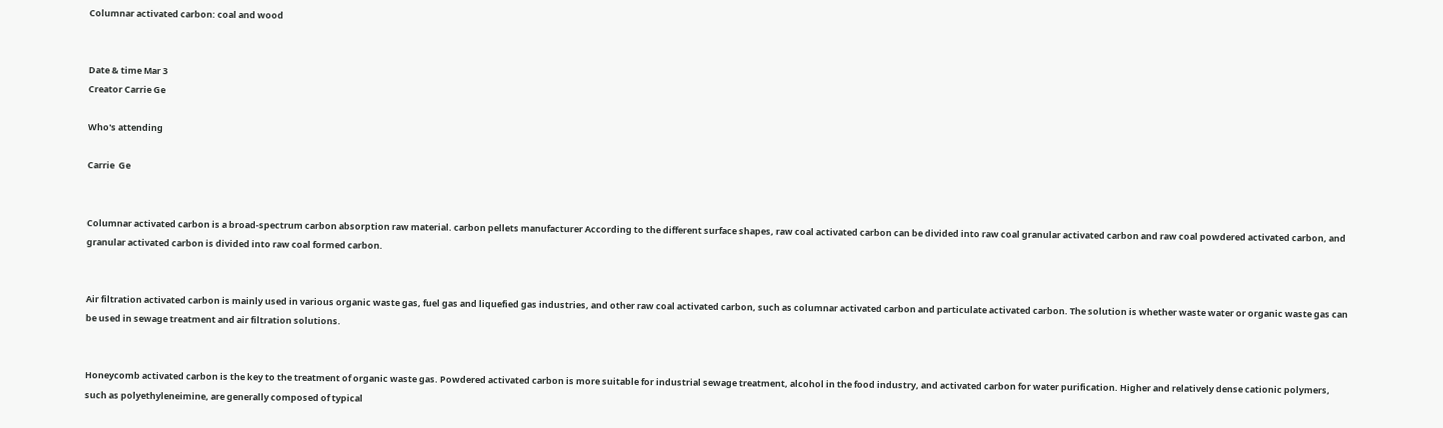Columnar activated carbon: coal and wood


Date & time Mar 3
Creator Carrie Ge

Who's attending

Carrie  Ge


Columnar activated carbon is a broad-spectrum carbon absorption raw material. carbon pellets manufacturer According to the different surface shapes, raw coal activated carbon can be divided into raw coal granular activated carbon and raw coal powdered activated carbon, and granular activated carbon is divided into raw coal formed carbon.


Air filtration activated carbon is mainly used in various organic waste gas, fuel gas and liquefied gas industries, and other raw coal activated carbon, such as columnar activated carbon and particulate activated carbon. The solution is whether waste water or organic waste gas can be used in sewage treatment and air filtration solutions.


Honeycomb activated carbon is the key to the treatment of organic waste gas. Powdered activated carbon is more suitable for industrial sewage treatment, alcohol in the food industry, and activated carbon for water purification. Higher and relatively dense cationic polymers, such as polyethyleneimine, are generally composed of typical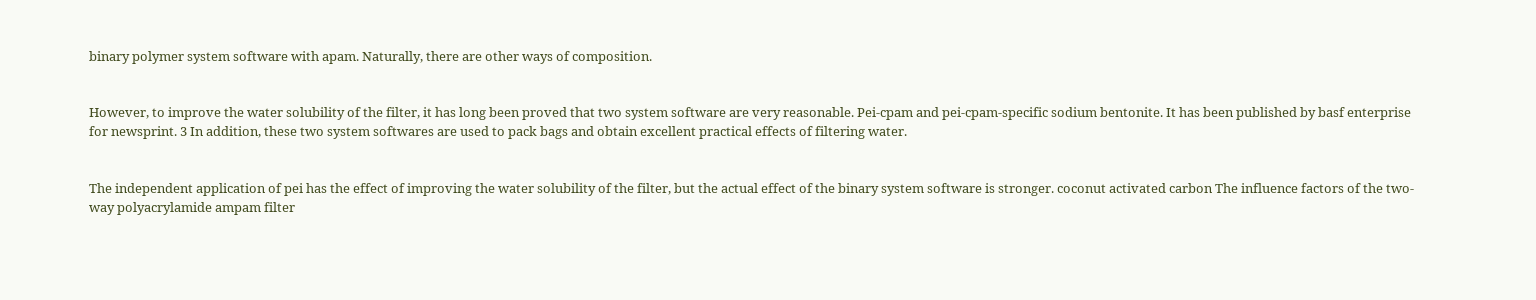binary polymer system software with apam. Naturally, there are other ways of composition.


However, to improve the water solubility of the filter, it has long been proved that two system software are very reasonable. Pei-cpam and pei-cpam-specific sodium bentonite. It has been published by basf enterprise for newsprint. 3 In addition, these two system softwares are used to pack bags and obtain excellent practical effects of filtering water.


The independent application of pei has the effect of improving the water solubility of the filter, but the actual effect of the binary system software is stronger. coconut activated carbon The influence factors of the two-way polyacrylamide ampam filter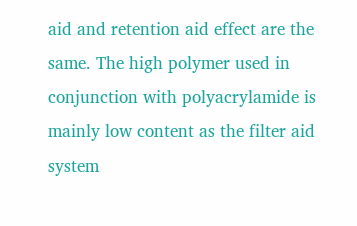aid and retention aid effect are the same. The high polymer used in conjunction with polyacrylamide is mainly low content as the filter aid system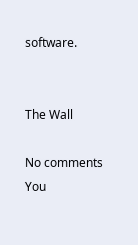software.


The Wall

No comments
You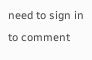need to sign in to comment